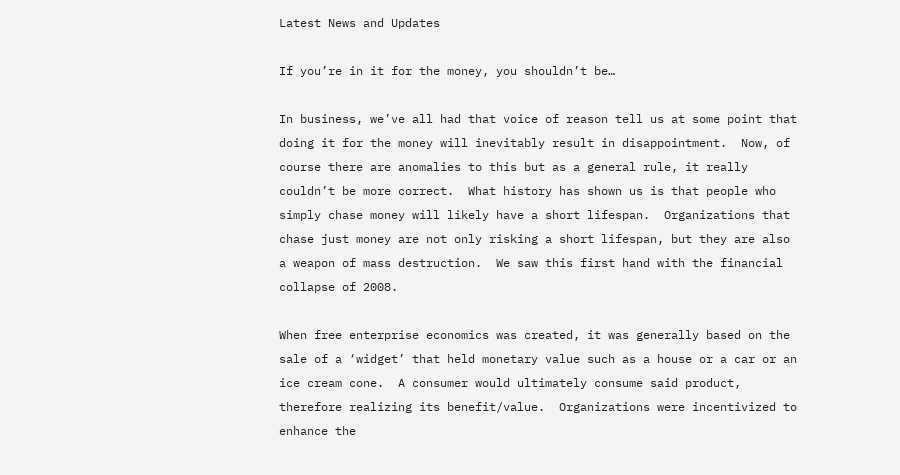Latest News and Updates

If you’re in it for the money, you shouldn’t be…

In business, we’ve all had that voice of reason tell us at some point that doing it for the money will inevitably result in disappointment.  Now, of course there are anomalies to this but as a general rule, it really couldn’t be more correct.  What history has shown us is that people who simply chase money will likely have a short lifespan.  Organizations that chase just money are not only risking a short lifespan, but they are also a weapon of mass destruction.  We saw this first hand with the financial collapse of 2008.

When free enterprise economics was created, it was generally based on the sale of a ‘widget’ that held monetary value such as a house or a car or an ice cream cone.  A consumer would ultimately consume said product, therefore realizing its benefit/value.  Organizations were incentivized to enhance the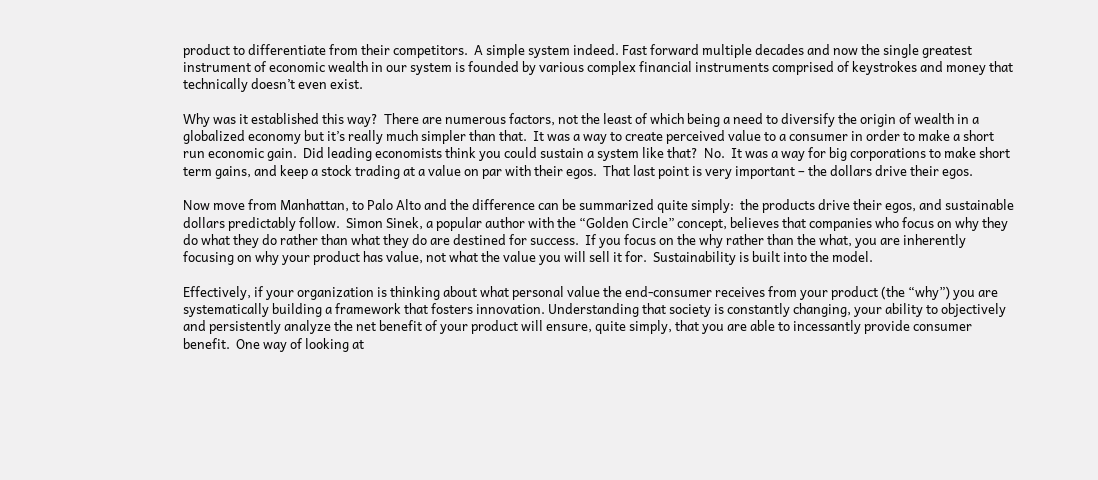product to differentiate from their competitors.  A simple system indeed. Fast forward multiple decades and now the single greatest instrument of economic wealth in our system is founded by various complex financial instruments comprised of keystrokes and money that technically doesn’t even exist.

Why was it established this way?  There are numerous factors, not the least of which being a need to diversify the origin of wealth in a globalized economy but it’s really much simpler than that.  It was a way to create perceived value to a consumer in order to make a short run economic gain.  Did leading economists think you could sustain a system like that?  No.  It was a way for big corporations to make short term gains, and keep a stock trading at a value on par with their egos.  That last point is very important – the dollars drive their egos.

Now move from Manhattan, to Palo Alto and the difference can be summarized quite simply:  the products drive their egos, and sustainable dollars predictably follow.  Simon Sinek, a popular author with the “Golden Circle” concept, believes that companies who focus on why they do what they do rather than what they do are destined for success.  If you focus on the why rather than the what, you are inherently focusing on why your product has value, not what the value you will sell it for.  Sustainability is built into the model.

Effectively, if your organization is thinking about what personal value the end-consumer receives from your product (the “why”) you are systematically building a framework that fosters innovation. Understanding that society is constantly changing, your ability to objectively and persistently analyze the net benefit of your product will ensure, quite simply, that you are able to incessantly provide consumer benefit.  One way of looking at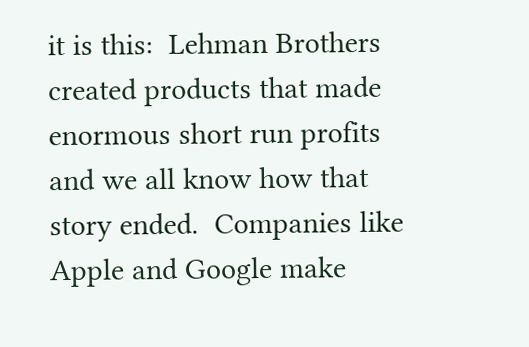it is this:  Lehman Brothers created products that made enormous short run profits and we all know how that story ended.  Companies like Apple and Google make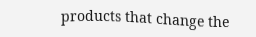products that change the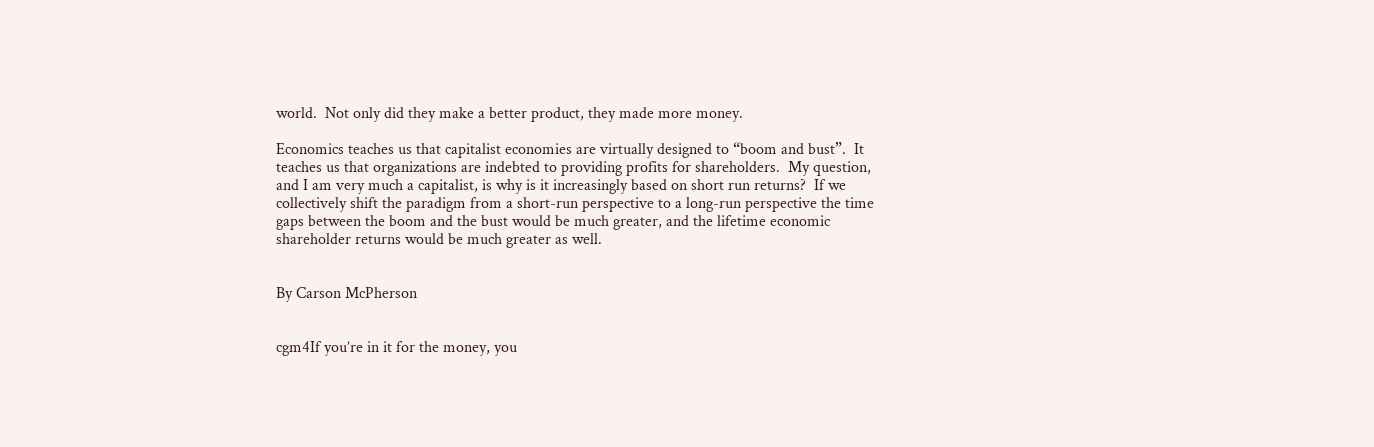world.  Not only did they make a better product, they made more money.

Economics teaches us that capitalist economies are virtually designed to “boom and bust”.  It teaches us that organizations are indebted to providing profits for shareholders.  My question, and I am very much a capitalist, is why is it increasingly based on short run returns?  If we collectively shift the paradigm from a short-run perspective to a long-run perspective the time gaps between the boom and the bust would be much greater, and the lifetime economic shareholder returns would be much greater as well.


By Carson McPherson


cgm4If you’re in it for the money, you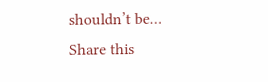shouldn’t be…
Share this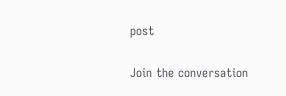post

Join the conversation